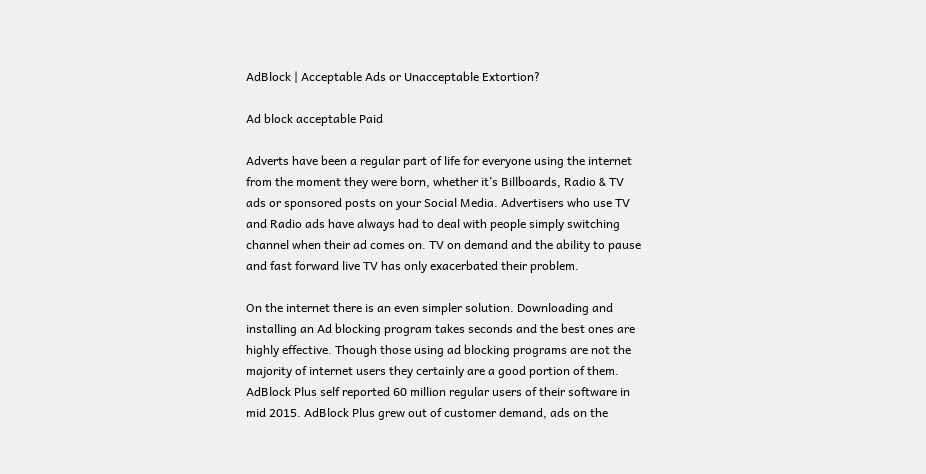AdBlock | Acceptable Ads or Unacceptable Extortion?

Ad block acceptable Paid

Adverts have been a regular part of life for everyone using the internet from the moment they were born, whether it’s Billboards, Radio & TV ads or sponsored posts on your Social Media. Advertisers who use TV and Radio ads have always had to deal with people simply switching channel when their ad comes on. TV on demand and the ability to pause and fast forward live TV has only exacerbated their problem.

On the internet there is an even simpler solution. Downloading and installing an Ad blocking program takes seconds and the best ones are highly effective. Though those using ad blocking programs are not the majority of internet users they certainly are a good portion of them. AdBlock Plus self reported 60 million regular users of their software in mid 2015. AdBlock Plus grew out of customer demand, ads on the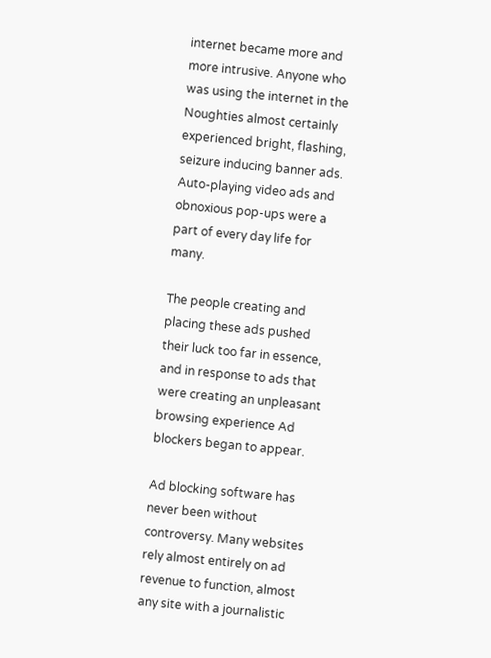internet became more and more intrusive. Anyone who was using the internet in the Noughties almost certainly experienced bright, flashing, seizure inducing banner ads. Auto-playing video ads and obnoxious pop-ups were a part of every day life for many.

The people creating and placing these ads pushed their luck too far in essence, and in response to ads that were creating an unpleasant browsing experience Ad blockers began to appear.

Ad blocking software has never been without controversy. Many websites rely almost entirely on ad revenue to function, almost any site with a journalistic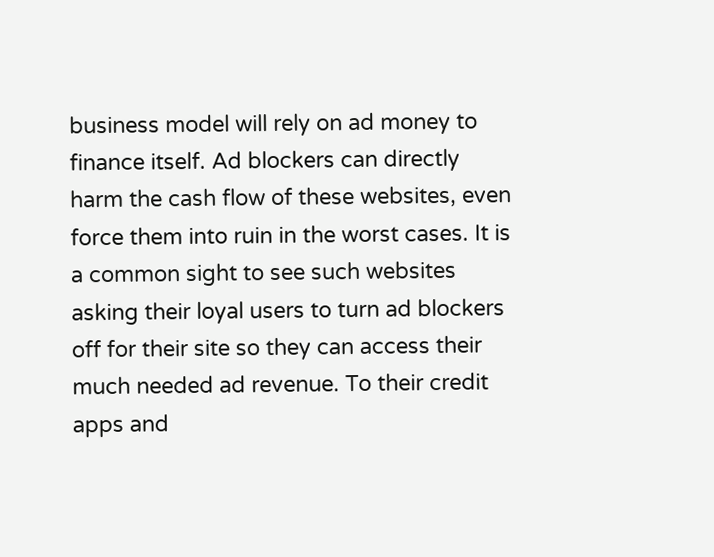business model will rely on ad money to finance itself. Ad blockers can directly harm the cash flow of these websites, even force them into ruin in the worst cases. It is a common sight to see such websites asking their loyal users to turn ad blockers off for their site so they can access their much needed ad revenue. To their credit apps and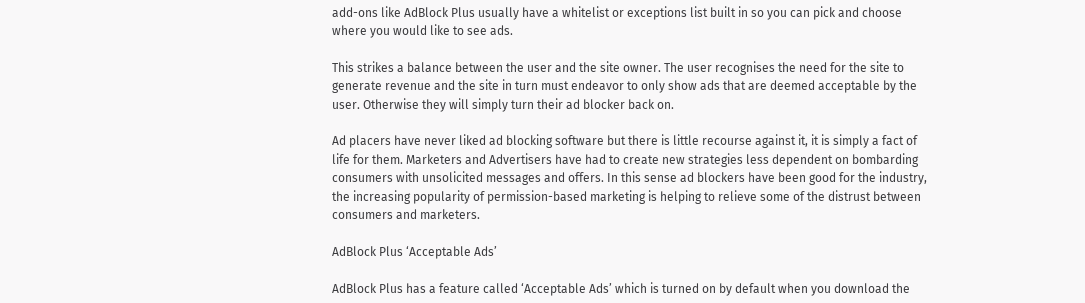add-ons like AdBlock Plus usually have a whitelist or exceptions list built in so you can pick and choose where you would like to see ads.

This strikes a balance between the user and the site owner. The user recognises the need for the site to generate revenue and the site in turn must endeavor to only show ads that are deemed acceptable by the user. Otherwise they will simply turn their ad blocker back on.

Ad placers have never liked ad blocking software but there is little recourse against it, it is simply a fact of life for them. Marketers and Advertisers have had to create new strategies less dependent on bombarding consumers with unsolicited messages and offers. In this sense ad blockers have been good for the industry, the increasing popularity of permission-based marketing is helping to relieve some of the distrust between consumers and marketers.

AdBlock Plus ‘Acceptable Ads’

AdBlock Plus has a feature called ‘Acceptable Ads’ which is turned on by default when you download the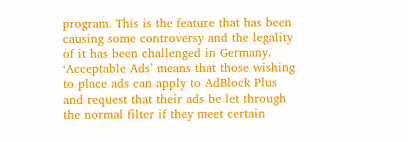program. This is the feature that has been causing some controversy and the legality of it has been challenged in Germany. ‘Acceptable Ads’ means that those wishing to place ads can apply to AdBlock Plus and request that their ads be let through the normal filter if they meet certain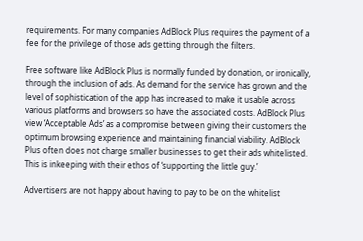requirements. For many companies AdBlock Plus requires the payment of a fee for the privilege of those ads getting through the filters.

Free software like AdBlock Plus is normally funded by donation, or ironically, through the inclusion of ads. As demand for the service has grown and the level of sophistication of the app has increased to make it usable across various platforms and browsers so have the associated costs. AdBlock Plus view ‘Acceptable Ads’ as a compromise between giving their customers the optimum browsing experience and maintaining financial viability. AdBlock Plus often does not charge smaller businesses to get their ads whitelisted. This is inkeeping with their ethos of ‘supporting the little guy.’

Advertisers are not happy about having to pay to be on the whitelist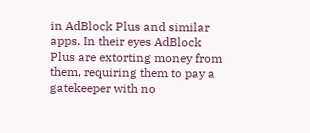in AdBlock Plus and similar apps. In their eyes AdBlock Plus are extorting money from them, requiring them to pay a gatekeeper with no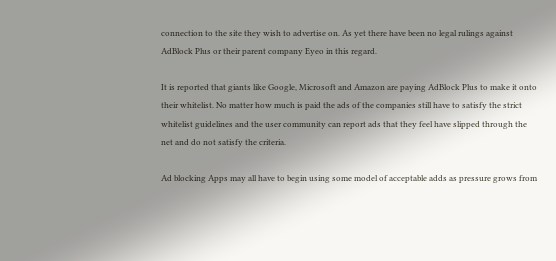connection to the site they wish to advertise on. As yet there have been no legal rulings against AdBlock Plus or their parent company Eyeo in this regard.

It is reported that giants like Google, Microsoft and Amazon are paying AdBlock Plus to make it onto their whitelist. No matter how much is paid the ads of the companies still have to satisfy the strict whitelist guidelines and the user community can report ads that they feel have slipped through the net and do not satisfy the criteria.

Ad blocking Apps may all have to begin using some model of acceptable adds as pressure grows from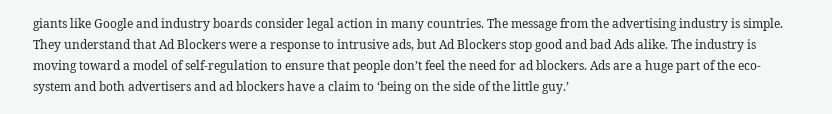giants like Google and industry boards consider legal action in many countries. The message from the advertising industry is simple. They understand that Ad Blockers were a response to intrusive ads, but Ad Blockers stop good and bad Ads alike. The industry is moving toward a model of self-regulation to ensure that people don’t feel the need for ad blockers. Ads are a huge part of the eco-system and both advertisers and ad blockers have a claim to ‘being on the side of the little guy.’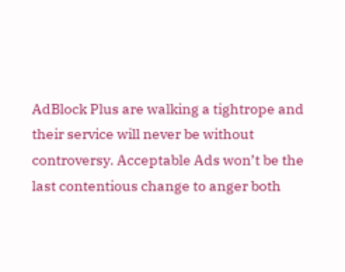AdBlock Plus are walking a tightrope and their service will never be without controversy. Acceptable Ads won’t be the last contentious change to anger both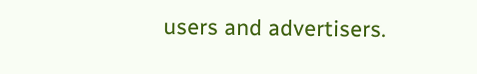users and advertisers.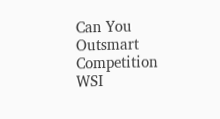Can You Outsmart Competition WSI